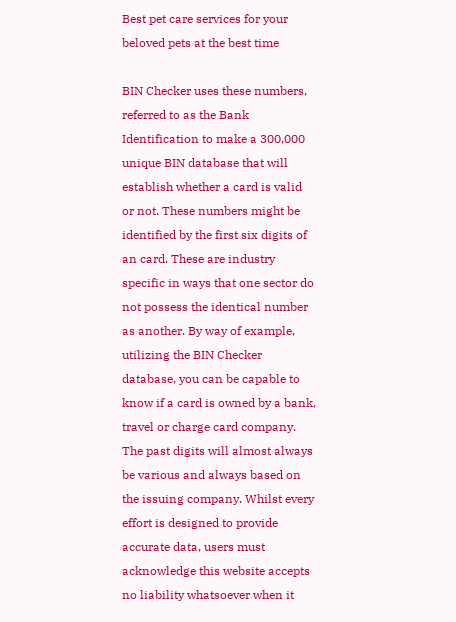Best pet care services for your beloved pets at the best time

BIN Checker uses these numbers, referred to as the Bank Identification to make a 300,000 unique BIN database that will establish whether a card is valid or not. These numbers might be identified by the first six digits of an card. These are industry specific in ways that one sector do not possess the identical number as another. By way of example, utilizing the BIN Checker database, you can be capable to know if a card is owned by a bank, travel or charge card company. The past digits will almost always be various and always based on the issuing company. Whilst every effort is designed to provide accurate data, users must acknowledge this website accepts no liability whatsoever when it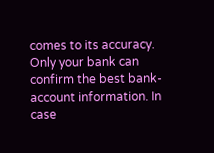comes to its accuracy. Only your bank can confirm the best bank-account information. In case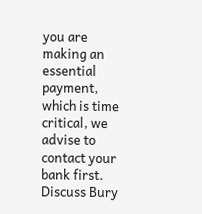you are making an essential payment, which is time critical, we advise to contact your bank first.
Discuss Bury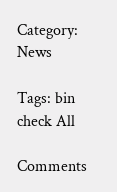Category: News

Tags: bin check All

Comments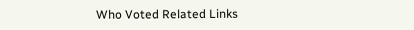Who Voted Related Links